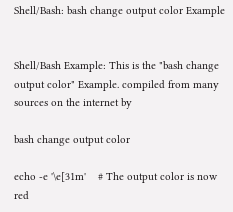Shell/Bash: bash change output color Example


Shell/Bash Example: This is the "bash change output color" Example. compiled from many sources on the internet by

bash change output color

echo -e '\e[31m'    # The output color is now red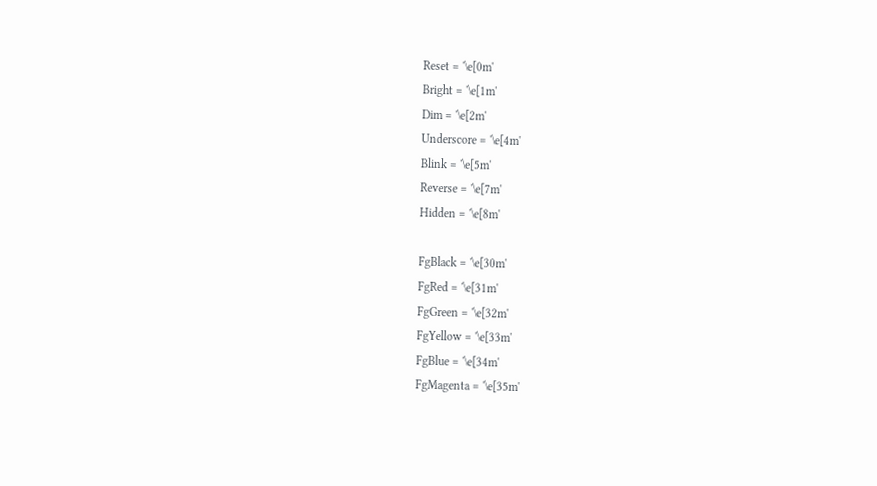Reset = '\e[0m'
Bright = '\e[1m'
Dim = '\e[2m'
Underscore = '\e[4m'
Blink = '\e[5m'
Reverse = '\e[7m'
Hidden = '\e[8m'

FgBlack = '\e[30m'
FgRed = '\e[31m'
FgGreen = '\e[32m'
FgYellow = '\e[33m'
FgBlue = '\e[34m'
FgMagenta = '\e[35m'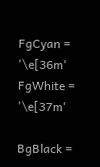FgCyan = '\e[36m'
FgWhite = '\e[37m'

BgBlack =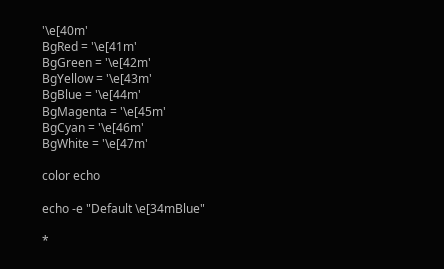'\e[40m'
BgRed = '\e[41m'
BgGreen = '\e[42m'
BgYellow = '\e[43m'
BgBlue = '\e[44m'
BgMagenta = '\e[45m'
BgCyan = '\e[46m'
BgWhite = '\e[47m'

color echo

echo -e "Default \e[34mBlue"

*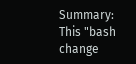Summary: This "bash change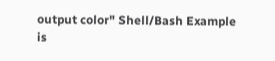output color" Shell/Bash Example is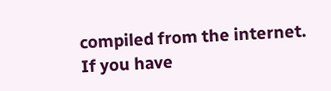compiled from the internet. If you have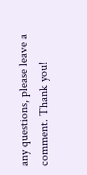any questions, please leave a comment. Thank you!